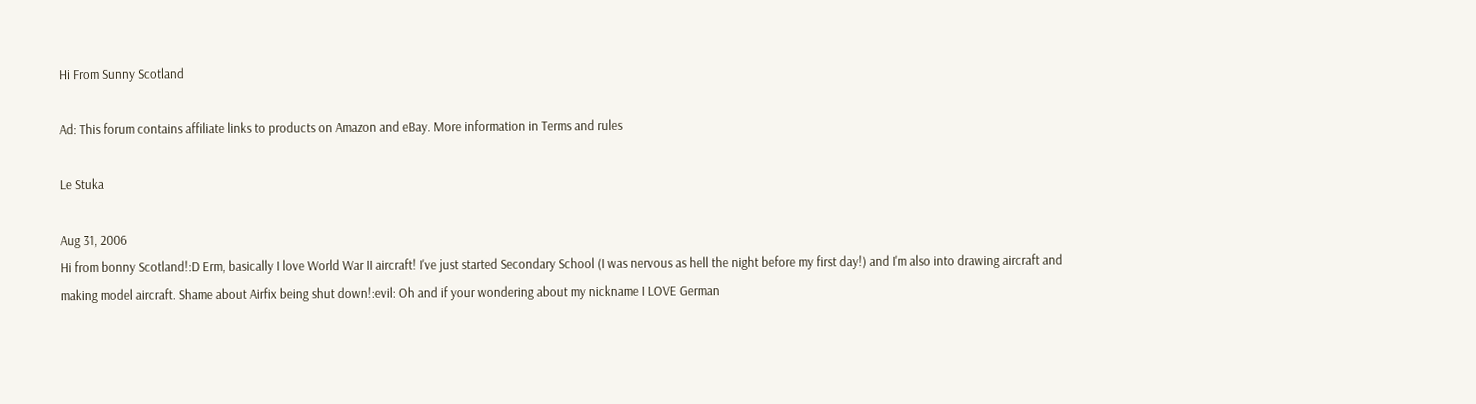Hi From Sunny Scotland

Ad: This forum contains affiliate links to products on Amazon and eBay. More information in Terms and rules

Le Stuka

Aug 31, 2006
Hi from bonny Scotland!:D Erm, basically I love World War II aircraft! I've just started Secondary School (I was nervous as hell the night before my first day!) and I'm also into drawing aircraft and making model aircraft. Shame about Airfix being shut down!:evil: Oh and if your wondering about my nickname I LOVE German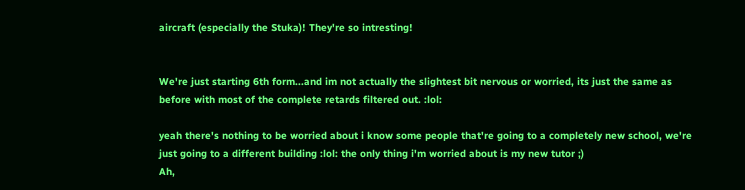aircraft (especially the Stuka)! They're so intresting!


We're just starting 6th form...and im not actually the slightest bit nervous or worried, its just the same as before with most of the complete retards filtered out. :lol:

yeah there's nothing to be worried about i know some people that're going to a completely new school, we're just going to a different building :lol: the only thing i'm worried about is my new tutor ;)
Ah,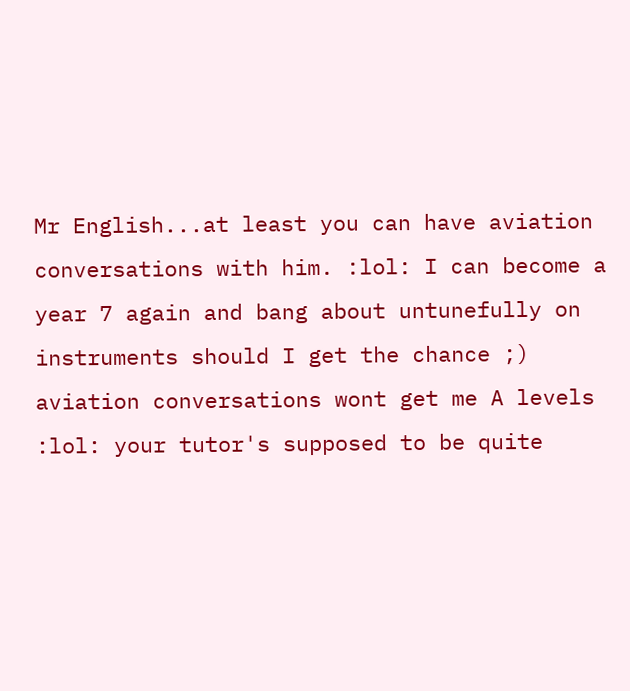Mr English...at least you can have aviation conversations with him. :lol: I can become a year 7 again and bang about untunefully on instruments should I get the chance ;)
aviation conversations wont get me A levels :lol: your tutor's supposed to be quite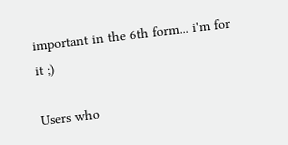important in the 6th form... i'm for it ;)

Users who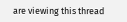are viewing this thread